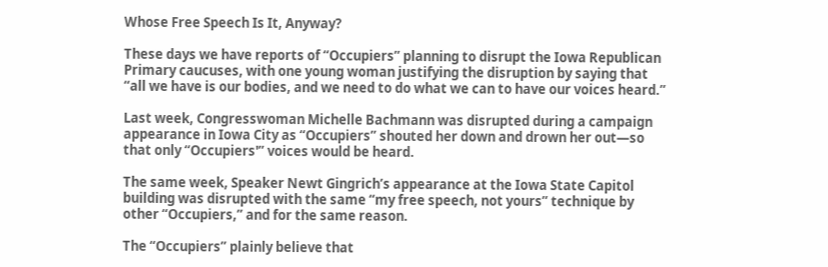Whose Free Speech Is It, Anyway?

These days we have reports of “Occupiers” planning to disrupt the Iowa Republican Primary caucuses, with one young woman justifying the disruption by saying that “all we have is our bodies, and we need to do what we can to have our voices heard.”

Last week, Congresswoman Michelle Bachmann was disrupted during a campaign appearance in Iowa City as “Occupiers” shouted her down and drown her out—so that only “Occupiers'” voices would be heard.

The same week, Speaker Newt Gingrich’s appearance at the Iowa State Capitol building was disrupted with the same “my free speech, not yours” technique by other “Occupiers,” and for the same reason.

The “Occupiers” plainly believe that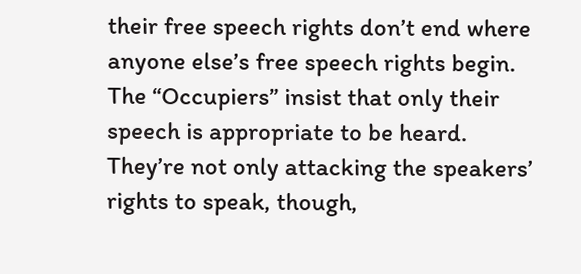their free speech rights don’t end where anyone else’s free speech rights begin.  The “Occupiers” insist that only their speech is appropriate to be heard.  They’re not only attacking the speakers’ rights to speak, though,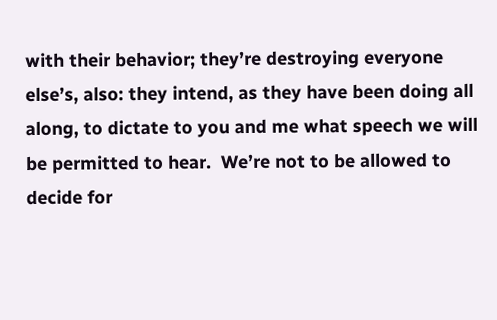with their behavior; they’re destroying everyone else’s, also: they intend, as they have been doing all along, to dictate to you and me what speech we will be permitted to hear.  We’re not to be allowed to decide for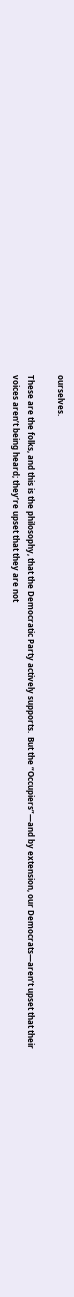ourselves.

These are the folks, and this is the philosophy, that the Democratic Party actively supports.  But the “Occupiers”—and by extension, our Democrats—aren’t upset that their voices aren’t being heard; they’re upset that they are not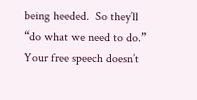being heeded.  So they’ll “do what we need to do.”  Your free speech doesn’t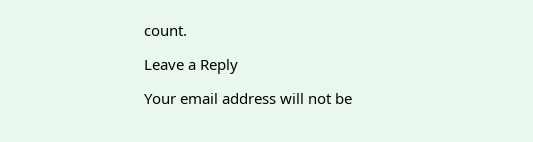count.

Leave a Reply

Your email address will not be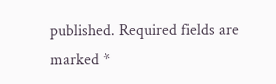published. Required fields are marked *